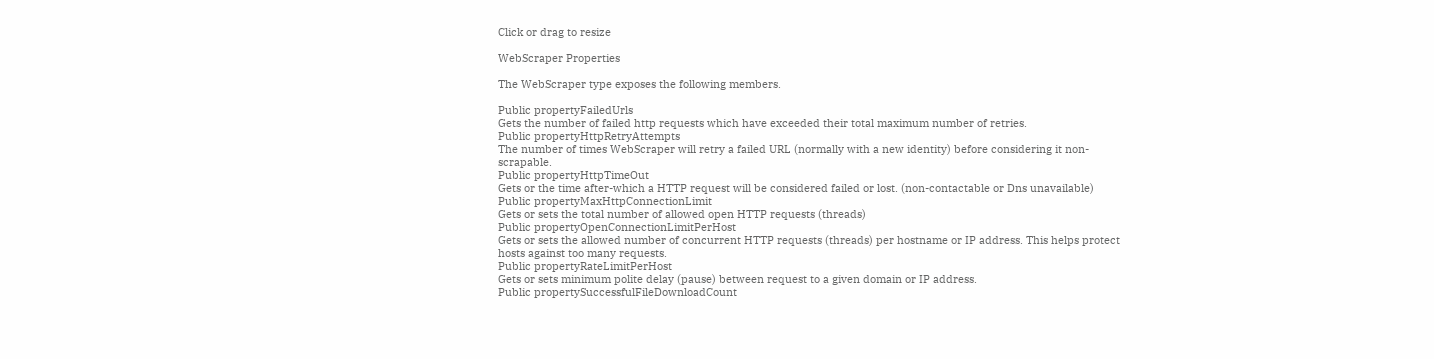Click or drag to resize

WebScraper Properties

The WebScraper type exposes the following members.

Public propertyFailedUrls
Gets the number of failed http requests which have exceeded their total maximum number of retries.
Public propertyHttpRetryAttempts
The number of times WebScraper will retry a failed URL (normally with a new identity) before considering it non-scrapable.
Public propertyHttpTimeOut
Gets or the time after-which a HTTP request will be considered failed or lost. (non-contactable or Dns unavailable)
Public propertyMaxHttpConnectionLimit
Gets or sets the total number of allowed open HTTP requests (threads)
Public propertyOpenConnectionLimitPerHost
Gets or sets the allowed number of concurrent HTTP requests (threads) per hostname or IP address. This helps protect hosts against too many requests.
Public propertyRateLimitPerHost
Gets or sets minimum polite delay (pause) between request to a given domain or IP address.
Public propertySuccessfulFileDownloadCount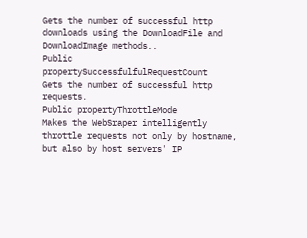Gets the number of successful http downloads using the DownloadFile and DownloadImage methods..
Public propertySuccessfulfulRequestCount
Gets the number of successful http requests.
Public propertyThrottleMode
Makes the WebSraper intelligently throttle requests not only by hostname, but also by host servers' IP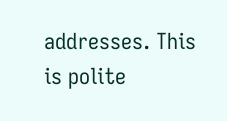addresses. This is polite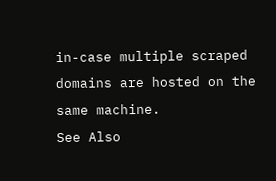in-case multiple scraped domains are hosted on the same machine.
See Also